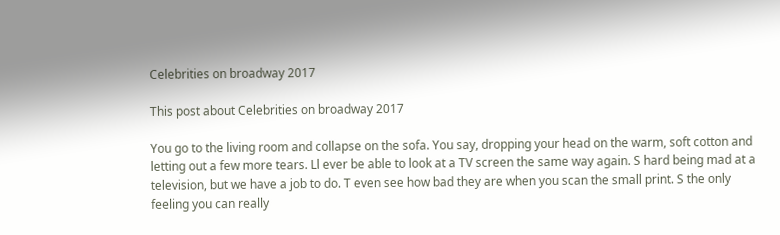Celebrities on broadway 2017

This post about Celebrities on broadway 2017

You go to the living room and collapse on the sofa. You say, dropping your head on the warm, soft cotton and letting out a few more tears. Ll ever be able to look at a TV screen the same way again. S hard being mad at a television, but we have a job to do. T even see how bad they are when you scan the small print. S the only feeling you can really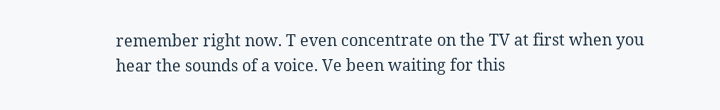remember right now. T even concentrate on the TV at first when you hear the sounds of a voice. Ve been waiting for this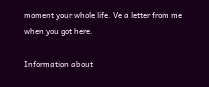moment your whole life. Ve a letter from me when you got here.

Information about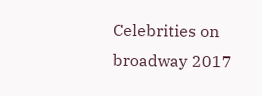Celebrities on broadway 2017